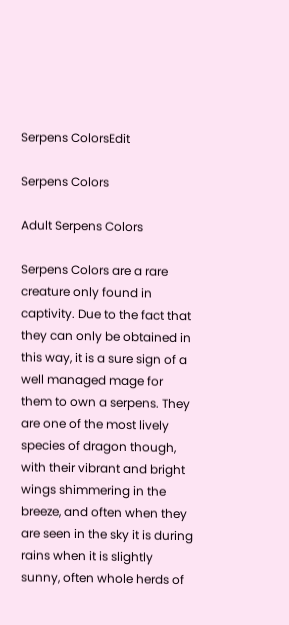Serpens ColorsEdit

Serpens Colors

Adult Serpens Colors

Serpens Colors are a rare creature only found in captivity. Due to the fact that they can only be obtained in this way, it is a sure sign of a well managed mage for them to own a serpens. They are one of the most lively species of dragon though, with their vibrant and bright wings shimmering in the breeze, and often when they are seen in the sky it is during rains when it is slightly sunny, often whole herds of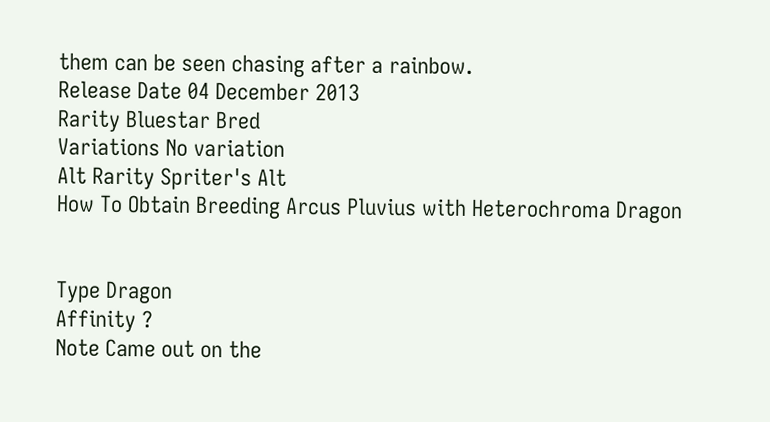them can be seen chasing after a rainbow.
Release Date 04 December 2013
Rarity Bluestar Bred
Variations No variation
Alt Rarity Spriter's Alt
How To Obtain Breeding Arcus Pluvius with Heterochroma Dragon


Type Dragon
Affinity ?
Note Came out on the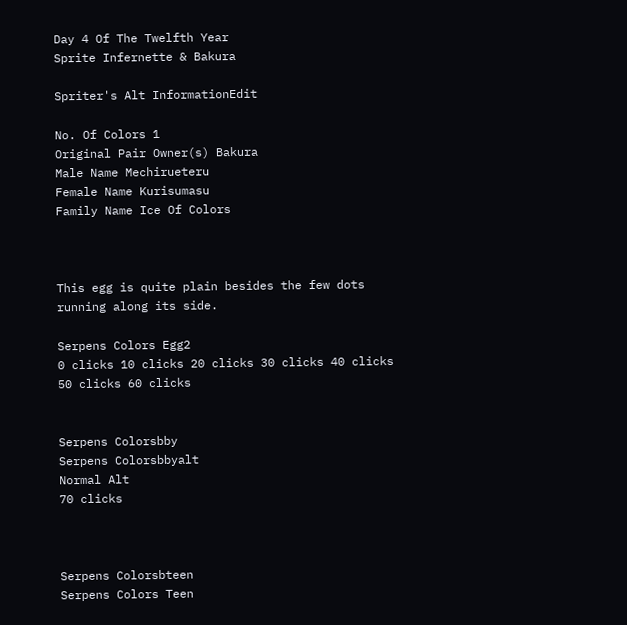Day 4 Of The Twelfth Year
Sprite Infernette & Bakura

Spriter's Alt InformationEdit

No. Of Colors 1
Original Pair Owner(s) Bakura
Male Name Mechirueteru
Female Name Kurisumasu
Family Name Ice Of Colors



This egg is quite plain besides the few dots running along its side.

Serpens Colors Egg2
0 clicks 10 clicks 20 clicks 30 clicks 40 clicks 50 clicks 60 clicks


Serpens Colorsbby
Serpens Colorsbbyalt
Normal Alt
70 clicks



Serpens Colorsbteen
Serpens Colors Teen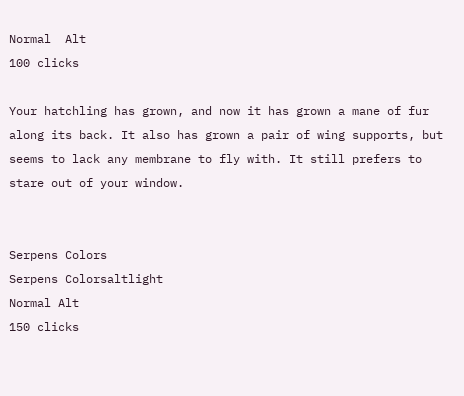Normal  Alt
100 clicks

Your hatchling has grown, and now it has grown a mane of fur along its back. It also has grown a pair of wing supports, but seems to lack any membrane to fly with. It still prefers to stare out of your window.


Serpens Colors
Serpens Colorsaltlight
Normal Alt
150 clicks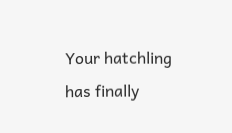Your hatchling has finally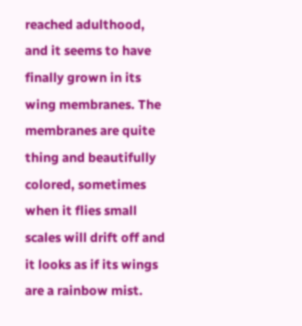reached adulthood, and it seems to have finally grown in its wing membranes. The membranes are quite thing and beautifully colored, sometimes when it flies small scales will drift off and it looks as if its wings are a rainbow mist.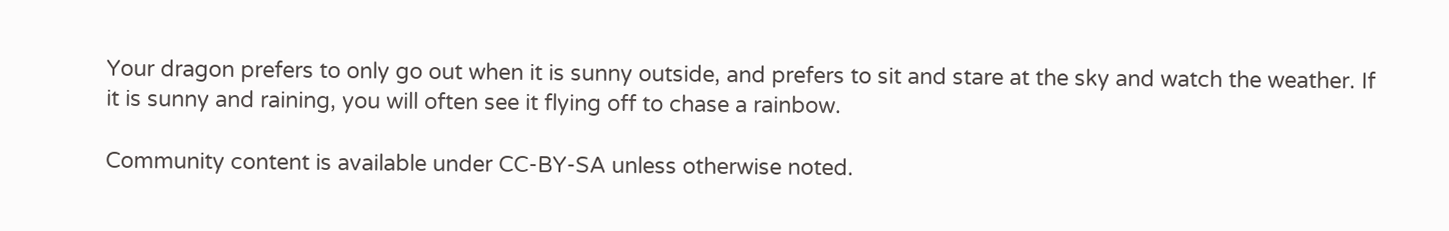Your dragon prefers to only go out when it is sunny outside, and prefers to sit and stare at the sky and watch the weather. If it is sunny and raining, you will often see it flying off to chase a rainbow.

Community content is available under CC-BY-SA unless otherwise noted.